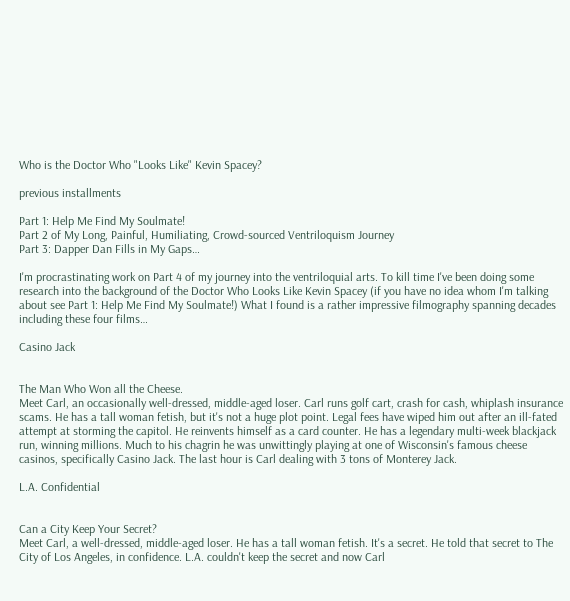Who is the Doctor Who "Looks Like" Kevin Spacey?

previous installments

Part 1: Help Me Find My Soulmate!
Part 2 of My Long, Painful, Humiliating, Crowd-sourced Ventriloquism Journey
Part 3: Dapper Dan Fills in My Gaps…

I'm procrastinating work on Part 4 of my journey into the ventriloquial arts. To kill time I've been doing some research into the background of the Doctor Who Looks Like Kevin Spacey (if you have no idea whom I'm talking about see Part 1: Help Me Find My Soulmate!) What I found is a rather impressive filmography spanning decades including these four films…

Casino Jack


The Man Who Won all the Cheese.
Meet Carl, an occasionally well-dressed, middle-aged loser. Carl runs golf cart, crash for cash, whiplash insurance scams. He has a tall woman fetish, but it's not a huge plot point. Legal fees have wiped him out after an ill-fated attempt at storming the capitol. He reinvents himself as a card counter. He has a legendary multi-week blackjack run, winning millions. Much to his chagrin he was unwittingly playing at one of Wisconsin's famous cheese casinos, specifically Casino Jack. The last hour is Carl dealing with 3 tons of Monterey Jack.

L.A. Confidential


Can a City Keep Your Secret?
Meet Carl, a well-dressed, middle-aged loser. He has a tall woman fetish. It's a secret. He told that secret to The City of Los Angeles, in confidence. L.A. couldn't keep the secret and now Carl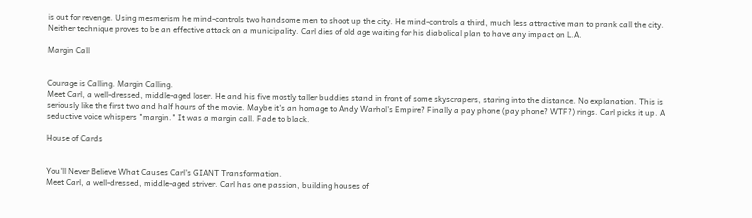is out for revenge. Using mesmerism he mind-controls two handsome men to shoot up the city. He mind-controls a third, much less attractive man to prank call the city. Neither technique proves to be an effective attack on a municipality. Carl dies of old age waiting for his diabolical plan to have any impact on L.A.

Margin Call


Courage is Calling. Margin Calling.
Meet Carl, a well-dressed, middle-aged loser. He and his five mostly taller buddies stand in front of some skyscrapers, staring into the distance. No explanation. This is seriously like the first two and half hours of the movie. Maybe it's an homage to Andy Warhol's Empire? Finally a pay phone (pay phone? WTF?) rings. Carl picks it up. A seductive voice whispers "margin." It was a margin call. Fade to black.

House of Cards


You'll Never Believe What Causes Carl's GIANT Transformation.
Meet Carl, a well-dressed, middle-aged striver. Carl has one passion, building houses of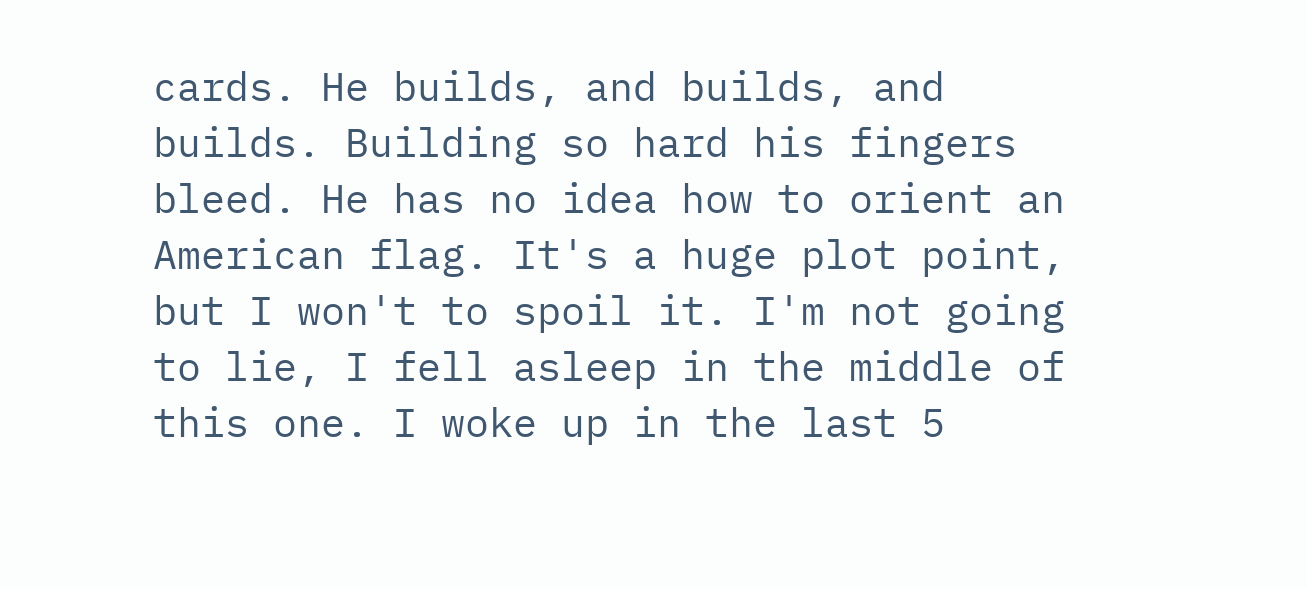cards. He builds, and builds, and builds. Building so hard his fingers bleed. He has no idea how to orient an American flag. It's a huge plot point, but I won't to spoil it. I'm not going to lie, I fell asleep in the middle of this one. I woke up in the last 5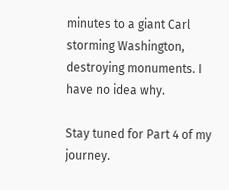minutes to a giant Carl storming Washington, destroying monuments. I have no idea why.

Stay tuned for Part 4 of my journey.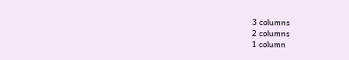3 columns
2 columns
1 column